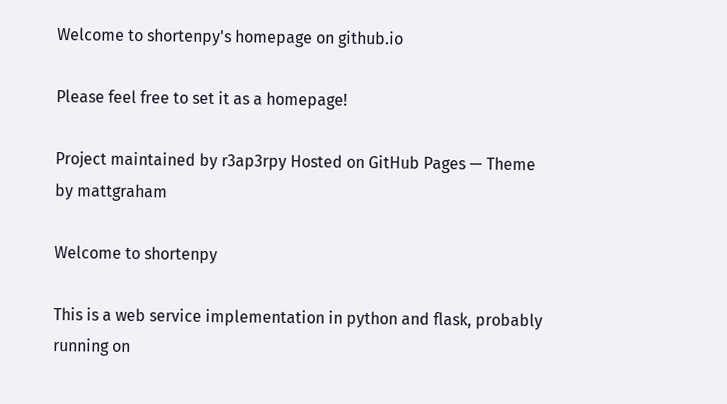Welcome to shortenpy's homepage on github.io

Please feel free to set it as a homepage!

Project maintained by r3ap3rpy Hosted on GitHub Pages — Theme by mattgraham

Welcome to shortenpy

This is a web service implementation in python and flask, probably running on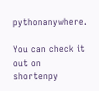pythonanywhere.

You can check it out on shortenpy